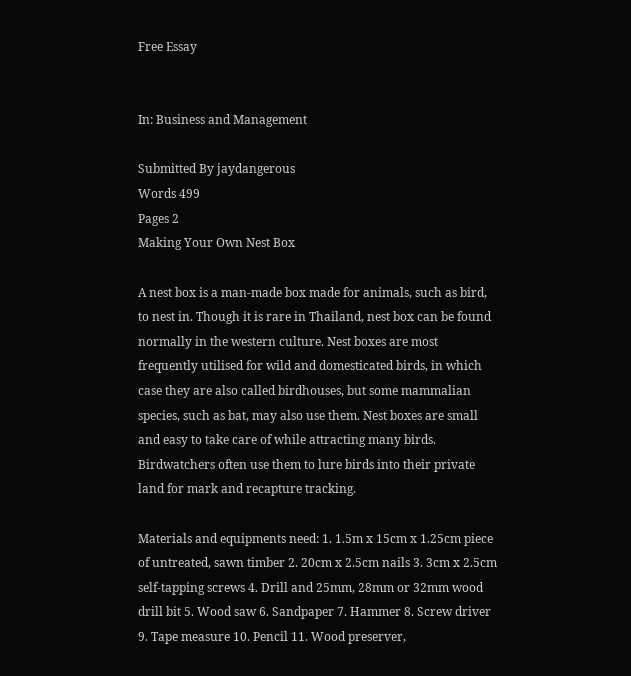Free Essay


In: Business and Management

Submitted By jaydangerous
Words 499
Pages 2
Making Your Own Nest Box

A nest box is a man-made box made for animals, such as bird, to nest in. Though it is rare in Thailand, nest box can be found normally in the western culture. Nest boxes are most frequently utilised for wild and domesticated birds, in which case they are also called birdhouses, but some mammalian species, such as bat, may also use them. Nest boxes are small and easy to take care of while attracting many birds. Birdwatchers often use them to lure birds into their private land for mark and recapture tracking.

Materials and equipments need: 1. 1.5m x 15cm x 1.25cm piece of untreated, sawn timber 2. 20cm x 2.5cm nails 3. 3cm x 2.5cm self-tapping screws 4. Drill and 25mm, 28mm or 32mm wood drill bit 5. Wood saw 6. Sandpaper 7. Hammer 8. Screw driver 9. Tape measure 10. Pencil 11. Wood preserver,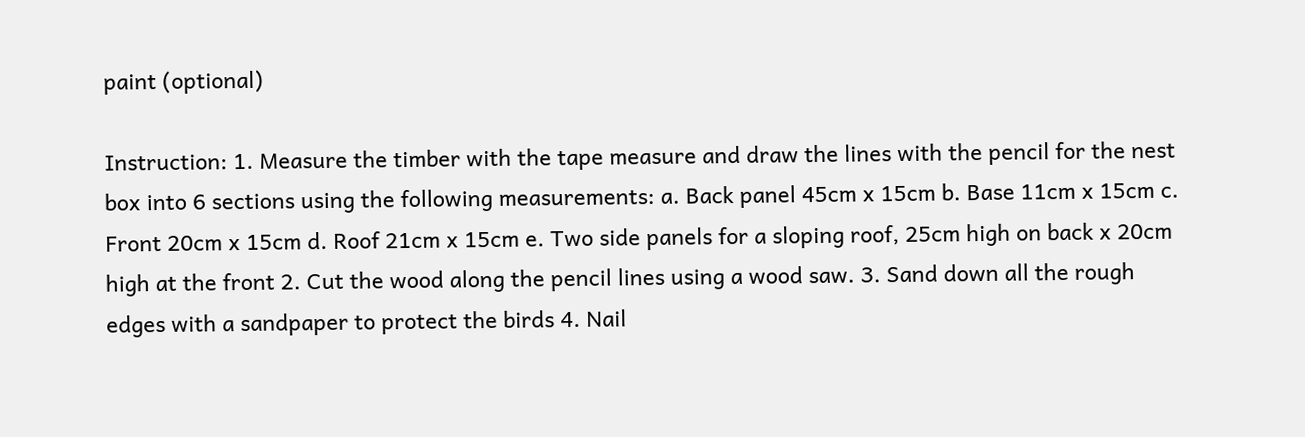paint (optional)

Instruction: 1. Measure the timber with the tape measure and draw the lines with the pencil for the nest box into 6 sections using the following measurements: a. Back panel 45cm x 15cm b. Base 11cm x 15cm c. Front 20cm x 15cm d. Roof 21cm x 15cm e. Two side panels for a sloping roof, 25cm high on back x 20cm high at the front 2. Cut the wood along the pencil lines using a wood saw. 3. Sand down all the rough edges with a sandpaper to protect the birds 4. Nail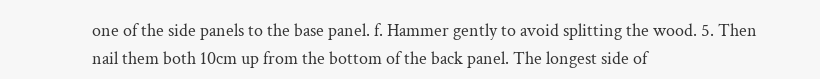one of the side panels to the base panel. f. Hammer gently to avoid splitting the wood. 5. Then nail them both 10cm up from the bottom of the back panel. The longest side of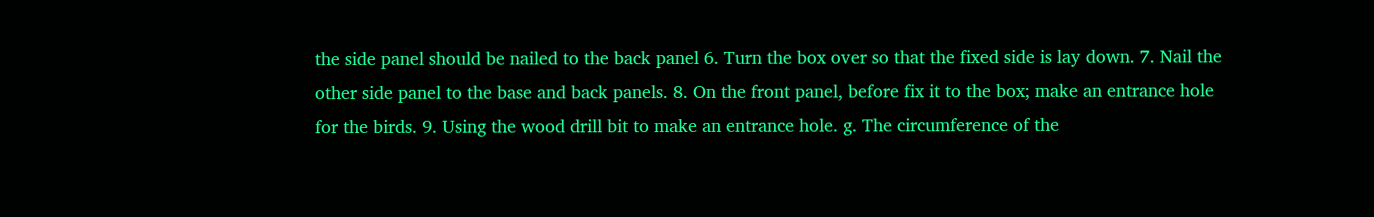the side panel should be nailed to the back panel 6. Turn the box over so that the fixed side is lay down. 7. Nail the other side panel to the base and back panels. 8. On the front panel, before fix it to the box; make an entrance hole for the birds. 9. Using the wood drill bit to make an entrance hole. g. The circumference of the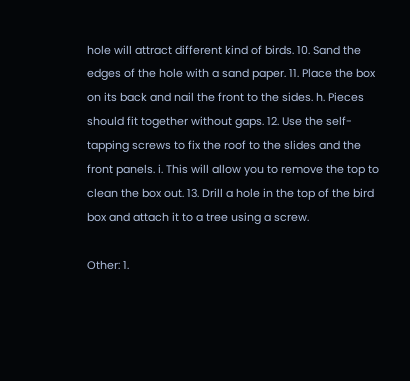hole will attract different kind of birds. 10. Sand the edges of the hole with a sand paper. 11. Place the box on its back and nail the front to the sides. h. Pieces should fit together without gaps. 12. Use the self-tapping screws to fix the roof to the slides and the front panels. i. This will allow you to remove the top to clean the box out. 13. Drill a hole in the top of the bird box and attach it to a tree using a screw.

Other: 1.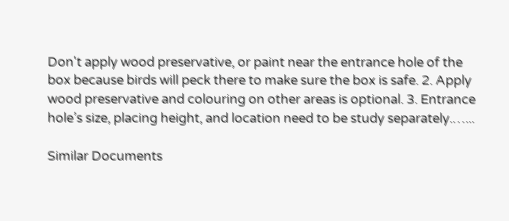Don't apply wood preservative, or paint near the entrance hole of the box because birds will peck there to make sure the box is safe. 2. Apply wood preservative and colouring on other areas is optional. 3. Entrance hole’s size, placing height, and location need to be study separately.…...

Similar Documents